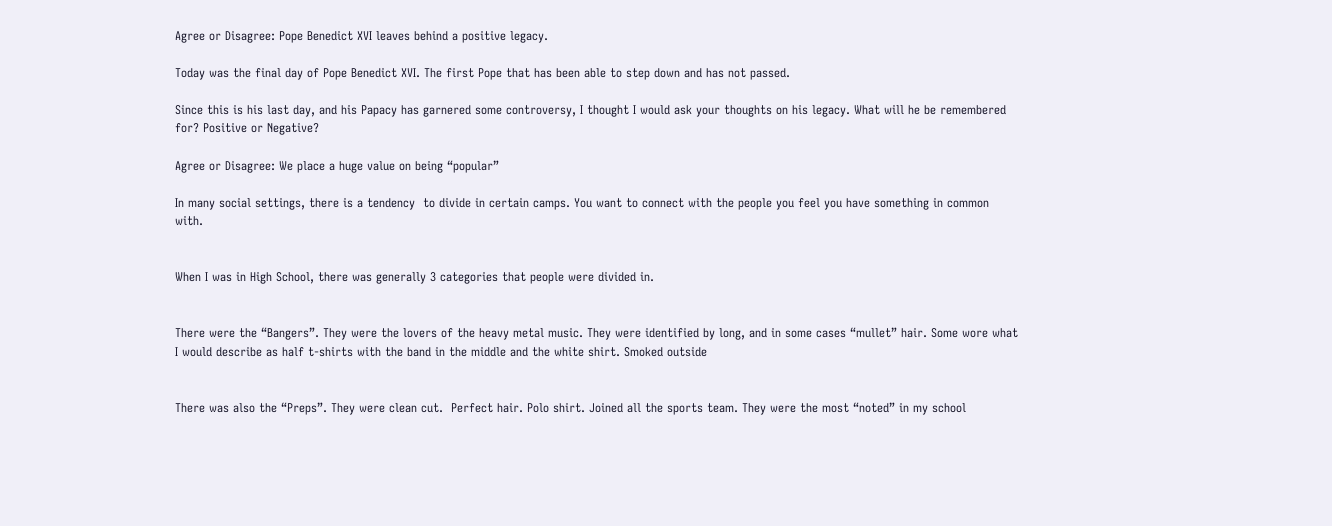Agree or Disagree: Pope Benedict XVI leaves behind a positive legacy.

Today was the final day of Pope Benedict XVI. The first Pope that has been able to step down and has not passed.

Since this is his last day, and his Papacy has garnered some controversy, I thought I would ask your thoughts on his legacy. What will he be remembered for? Positive or Negative?

Agree or Disagree: We place a huge value on being “popular”

In many social settings, there is a tendency  to divide in certain camps. You want to connect with the people you feel you have something in common with.


When I was in High School, there was generally 3 categories that people were divided in.


There were the “Bangers”. They were the lovers of the heavy metal music. They were identified by long, and in some cases “mullet” hair. Some wore what I would describe as half t-shirts with the band in the middle and the white shirt. Smoked outside


There was also the “Preps”. They were clean cut.  Perfect hair. Polo shirt. Joined all the sports team. They were the most “noted” in my school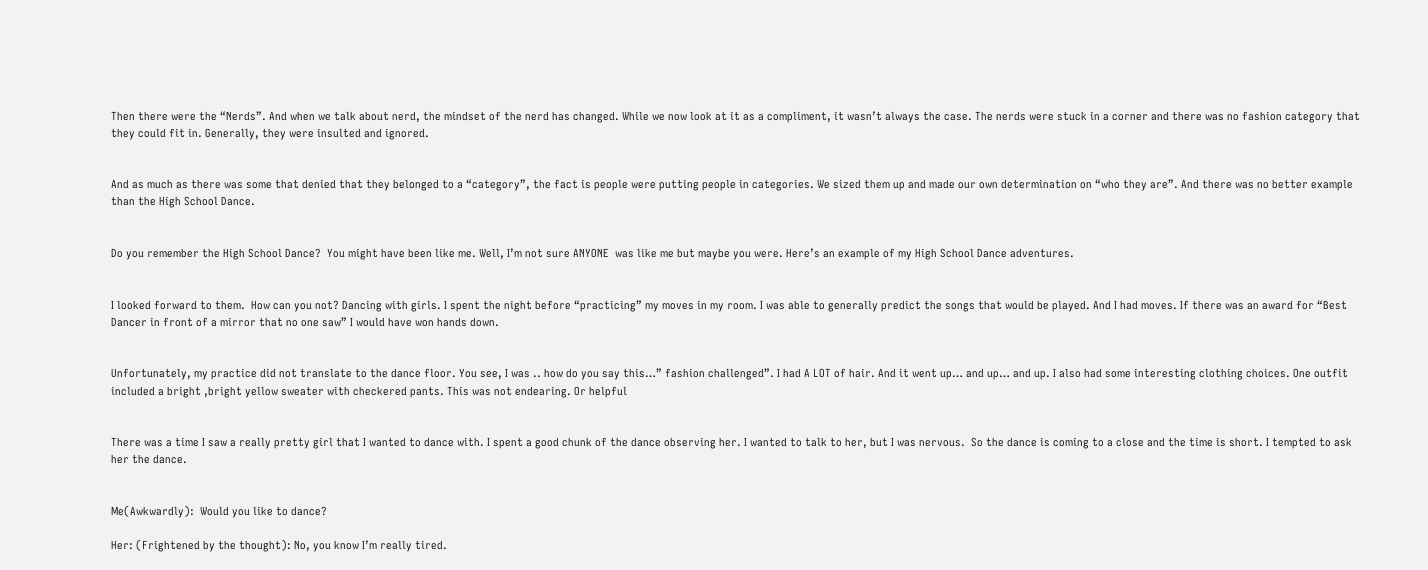Then there were the “Nerds”. And when we talk about nerd, the mindset of the nerd has changed. While we now look at it as a compliment, it wasn’t always the case. The nerds were stuck in a corner and there was no fashion category that they could fit in. Generally, they were insulted and ignored.


And as much as there was some that denied that they belonged to a “category”, the fact is people were putting people in categories. We sized them up and made our own determination on “who they are”. And there was no better example than the High School Dance.


Do you remember the High School Dance?  You might have been like me. Well, I’m not sure ANYONE  was like me but maybe you were. Here’s an example of my High School Dance adventures.


I looked forward to them.  How can you not? Dancing with girls. I spent the night before “practicing” my moves in my room. I was able to generally predict the songs that would be played. And I had moves. If there was an award for “Best Dancer in front of a mirror that no one saw” I would have won hands down.


Unfortunately, my practice did not translate to the dance floor. You see, I was .. how do you say this…” fashion challenged”. I had A LOT of hair. And it went up… and up… and up. I also had some interesting clothing choices. One outfit included a bright ,bright yellow sweater with checkered pants. This was not endearing. Or helpful


There was a time I saw a really pretty girl that I wanted to dance with. I spent a good chunk of the dance observing her. I wanted to talk to her, but I was nervous.  So the dance is coming to a close and the time is short. I tempted to ask her the dance.


Me(Awkwardly):  Would you like to dance?

Her: (Frightened by the thought): No, you know I’m really tired.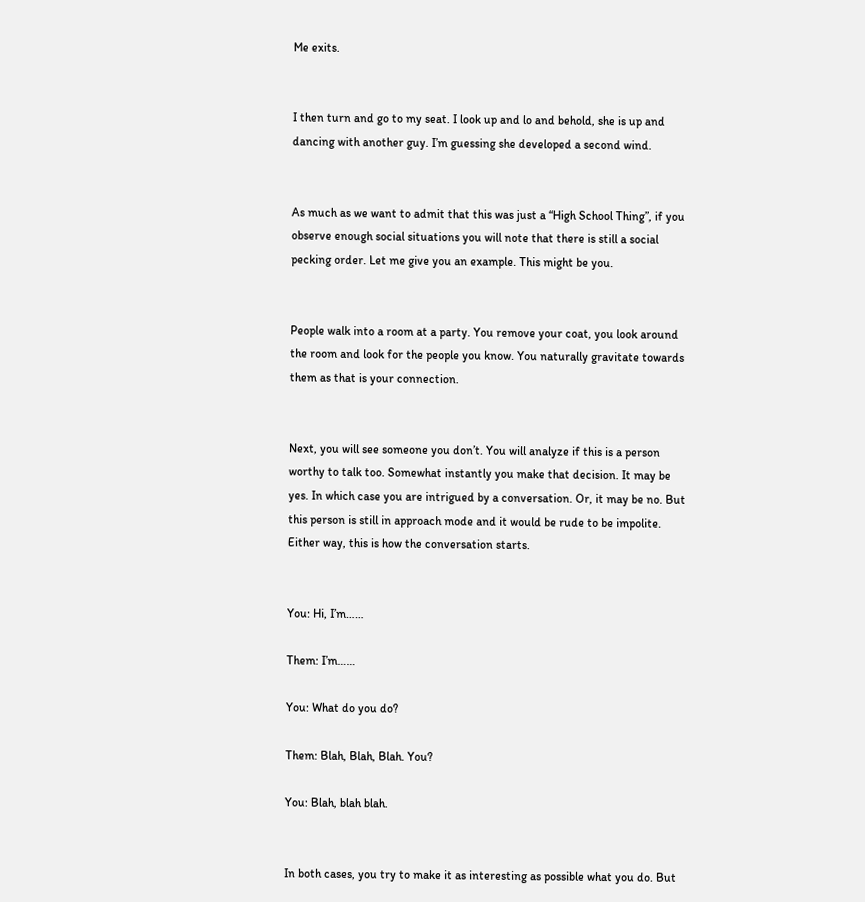Me exits.


I then turn and go to my seat. I look up and lo and behold, she is up and dancing with another guy. I’m guessing she developed a second wind.


As much as we want to admit that this was just a “High School Thing”, if you observe enough social situations you will note that there is still a social pecking order. Let me give you an example. This might be you.


People walk into a room at a party. You remove your coat, you look around the room and look for the people you know. You naturally gravitate towards them as that is your connection.


Next, you will see someone you don’t. You will analyze if this is a person worthy to talk too. Somewhat instantly you make that decision. It may be yes. In which case you are intrigued by a conversation. Or, it may be no. But this person is still in approach mode and it would be rude to be impolite. Either way, this is how the conversation starts.


You: Hi, I’m……

Them: I’m……

You: What do you do?

Them: Blah, Blah, Blah. You?

You: Blah, blah blah.


In both cases, you try to make it as interesting as possible what you do. But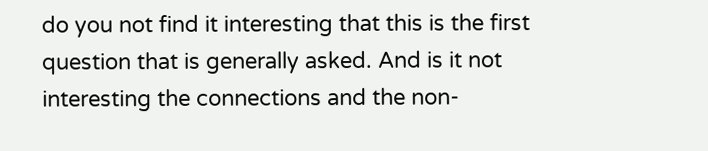do you not find it interesting that this is the first question that is generally asked. And is it not interesting the connections and the non-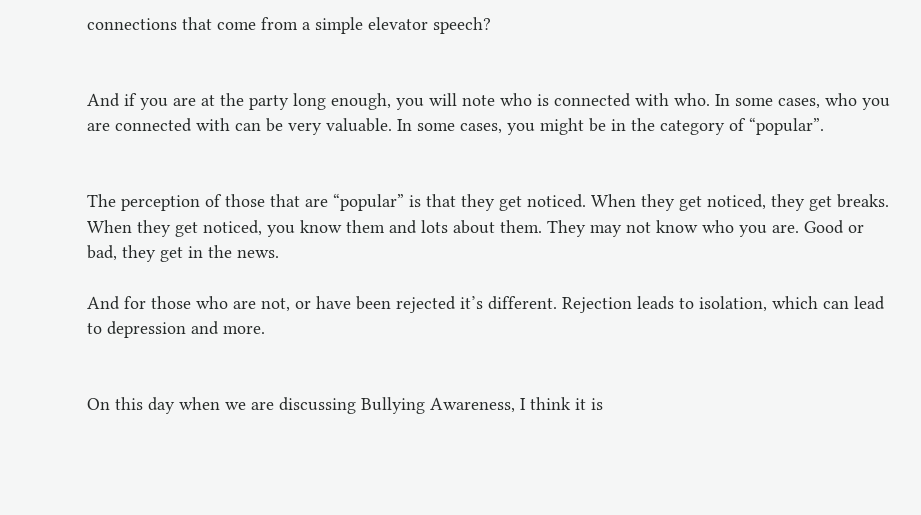connections that come from a simple elevator speech?


And if you are at the party long enough, you will note who is connected with who. In some cases, who you are connected with can be very valuable. In some cases, you might be in the category of “popular”.


The perception of those that are “popular” is that they get noticed. When they get noticed, they get breaks. When they get noticed, you know them and lots about them. They may not know who you are. Good or bad, they get in the news.

And for those who are not, or have been rejected it’s different. Rejection leads to isolation, which can lead to depression and more.


On this day when we are discussing Bullying Awareness, I think it is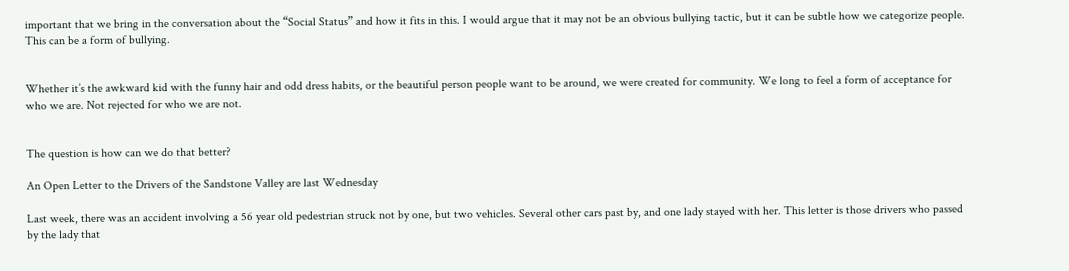important that we bring in the conversation about the “Social Status” and how it fits in this. I would argue that it may not be an obvious bullying tactic, but it can be subtle how we categorize people. This can be a form of bullying.


Whether it’s the awkward kid with the funny hair and odd dress habits, or the beautiful person people want to be around, we were created for community. We long to feel a form of acceptance for who we are. Not rejected for who we are not.


The question is how can we do that better?

An Open Letter to the Drivers of the Sandstone Valley are last Wednesday

Last week, there was an accident involving a 56 year old pedestrian struck not by one, but two vehicles. Several other cars past by, and one lady stayed with her. This letter is those drivers who passed  by the lady that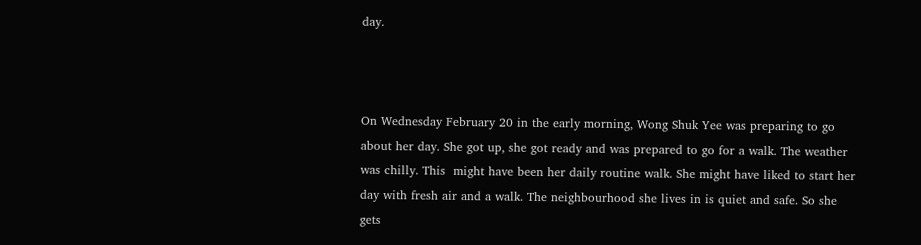day.



On Wednesday February 20 in the early morning, Wong Shuk Yee was preparing to go about her day. She got up, she got ready and was prepared to go for a walk. The weather was chilly. This  might have been her daily routine walk. She might have liked to start her day with fresh air and a walk. The neighbourhood she lives in is quiet and safe. So she gets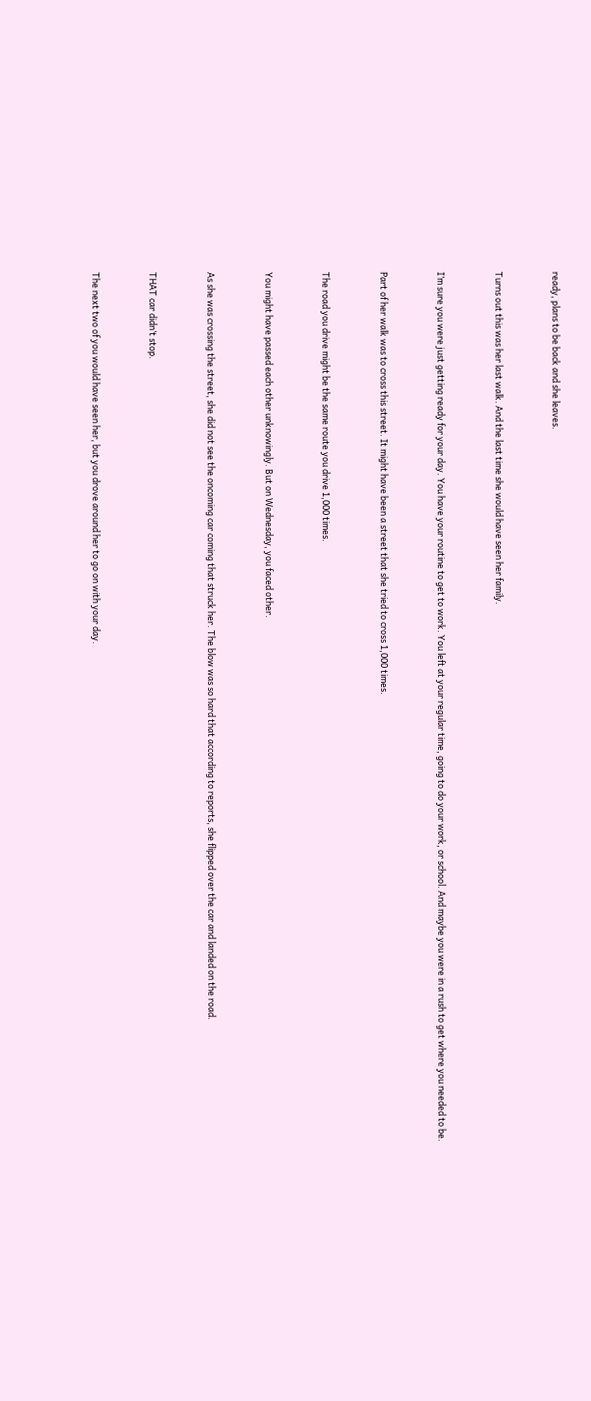ready, plans to be back and she leaves.


Turns out this was her last walk. And the last time she would have seen her family.


I’m sure you were just getting ready for your day. You have your routine to get to work. You left at your regular time, going to do your work, or school. And maybe you were in a rush to get where you needed to be.


Part of her walk was to cross this street. It might have been a street that she tried to cross 1,000 times.


The road you drive might be the same route you drive 1,000 times.


You might have passed each other unknowingly. But on Wednesday, you faced other.


As she was crossing the street, she did not see the oncoming car coming that struck her. The blow was so hard that according to reports, she flipped over the car and landed on the road.


THAT car didn’t stop.


The next two of you would have seen her, but you drove around her to go on with your day.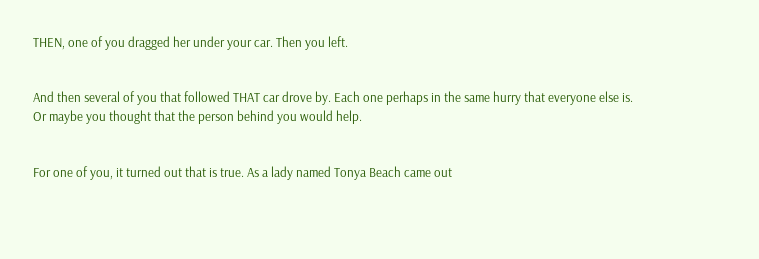THEN, one of you dragged her under your car. Then you left.


And then several of you that followed THAT car drove by. Each one perhaps in the same hurry that everyone else is. Or maybe you thought that the person behind you would help.


For one of you, it turned out that is true. As a lady named Tonya Beach came out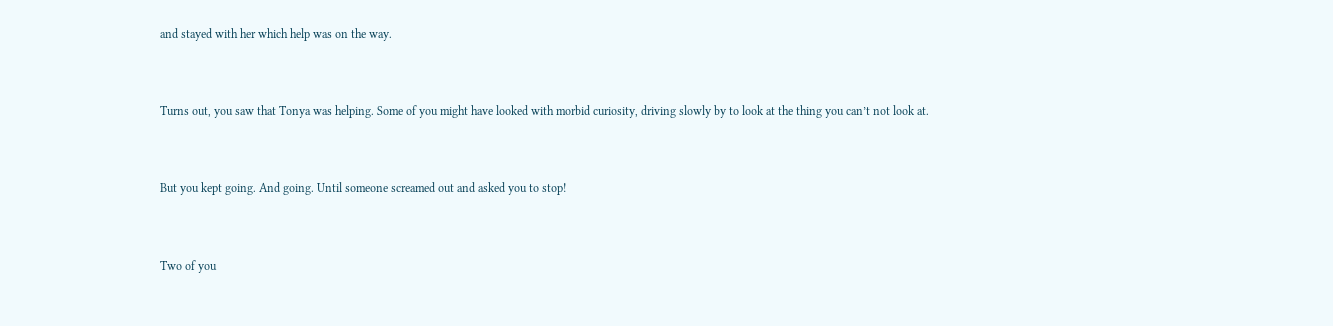and stayed with her which help was on the way.


Turns out, you saw that Tonya was helping. Some of you might have looked with morbid curiosity, driving slowly by to look at the thing you can’t not look at.


But you kept going. And going. Until someone screamed out and asked you to stop!


Two of you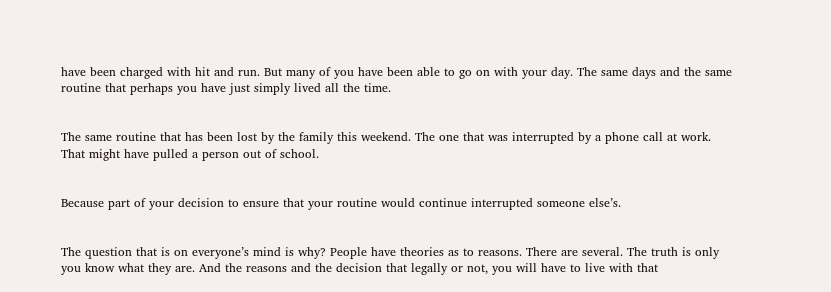have been charged with hit and run. But many of you have been able to go on with your day. The same days and the same routine that perhaps you have just simply lived all the time.


The same routine that has been lost by the family this weekend. The one that was interrupted by a phone call at work. That might have pulled a person out of school.


Because part of your decision to ensure that your routine would continue interrupted someone else’s.


The question that is on everyone’s mind is why? People have theories as to reasons. There are several. The truth is only you know what they are. And the reasons and the decision that legally or not, you will have to live with that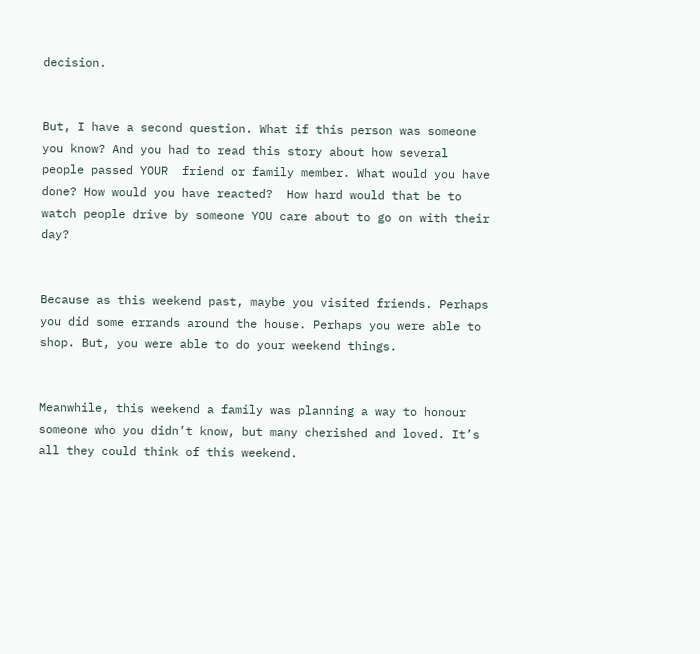decision.


But, I have a second question. What if this person was someone you know? And you had to read this story about how several people passed YOUR  friend or family member. What would you have done? How would you have reacted?  How hard would that be to watch people drive by someone YOU care about to go on with their day?


Because as this weekend past, maybe you visited friends. Perhaps you did some errands around the house. Perhaps you were able to shop. But, you were able to do your weekend things.


Meanwhile, this weekend a family was planning a way to honour someone who you didn’t know, but many cherished and loved. It’s all they could think of this weekend.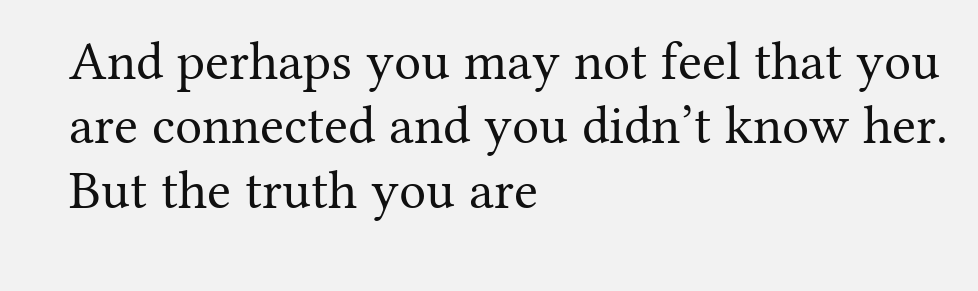And perhaps you may not feel that you are connected and you didn’t know her. But the truth you are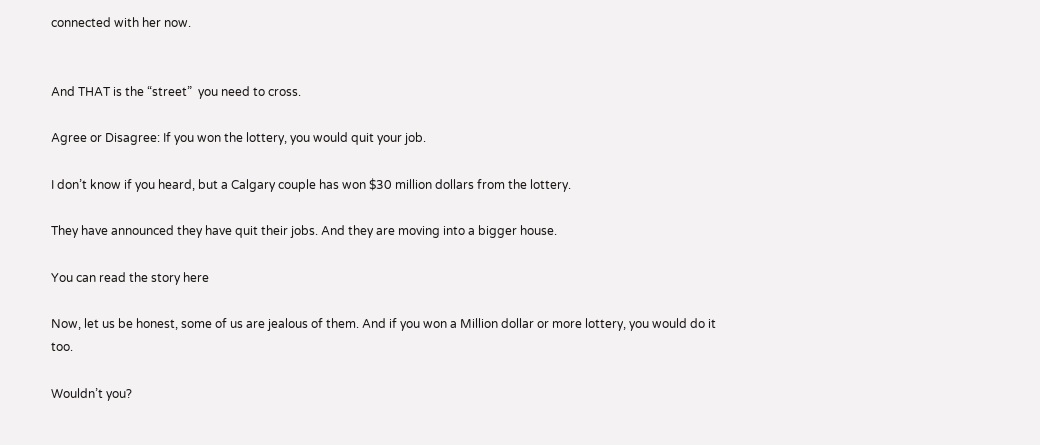connected with her now.


And THAT is the “street”  you need to cross.

Agree or Disagree: If you won the lottery, you would quit your job.

I don’t know if you heard, but a Calgary couple has won $30 million dollars from the lottery.

They have announced they have quit their jobs. And they are moving into a bigger house.

You can read the story here

Now, let us be honest, some of us are jealous of them. And if you won a Million dollar or more lottery, you would do it too.

Wouldn’t you?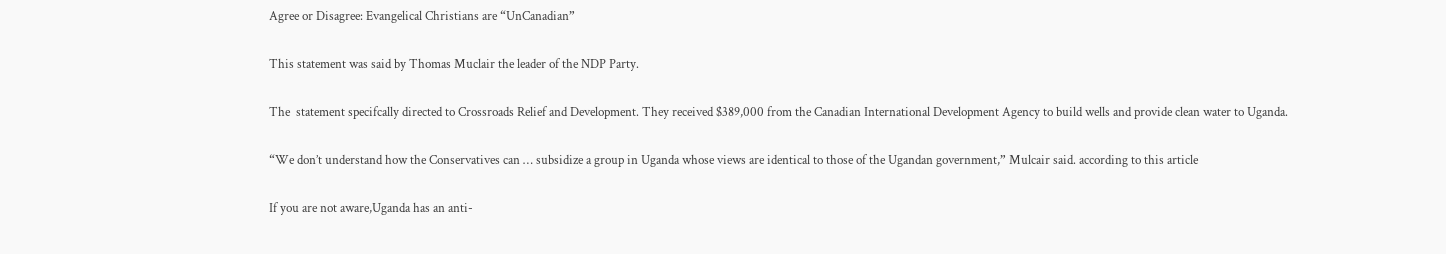Agree or Disagree: Evangelical Christians are “UnCanadian”

This statement was said by Thomas Muclair the leader of the NDP Party.

The  statement specifcally directed to Crossroads Relief and Development. They received $389,000 from the Canadian International Development Agency to build wells and provide clean water to Uganda.

“We don’t understand how the Conservatives can … subsidize a group in Uganda whose views are identical to those of the Ugandan government,” Mulcair said. according to this article

If you are not aware,Uganda has an anti-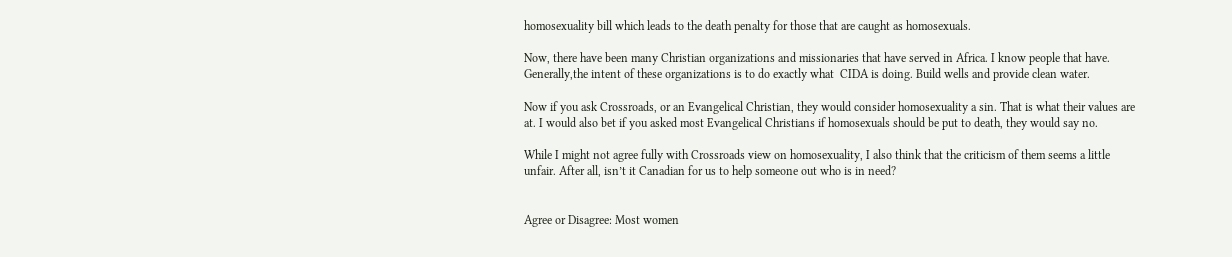homosexuality bill which leads to the death penalty for those that are caught as homosexuals.

Now, there have been many Christian organizations and missionaries that have served in Africa. I know people that have. Generally,the intent of these organizations is to do exactly what  CIDA is doing. Build wells and provide clean water.

Now if you ask Crossroads, or an Evangelical Christian, they would consider homosexuality a sin. That is what their values are at. I would also bet if you asked most Evangelical Christians if homosexuals should be put to death, they would say no.

While I might not agree fully with Crossroads view on homosexuality, I also think that the criticism of them seems a little unfair. After all, isn’t it Canadian for us to help someone out who is in need?


Agree or Disagree: Most women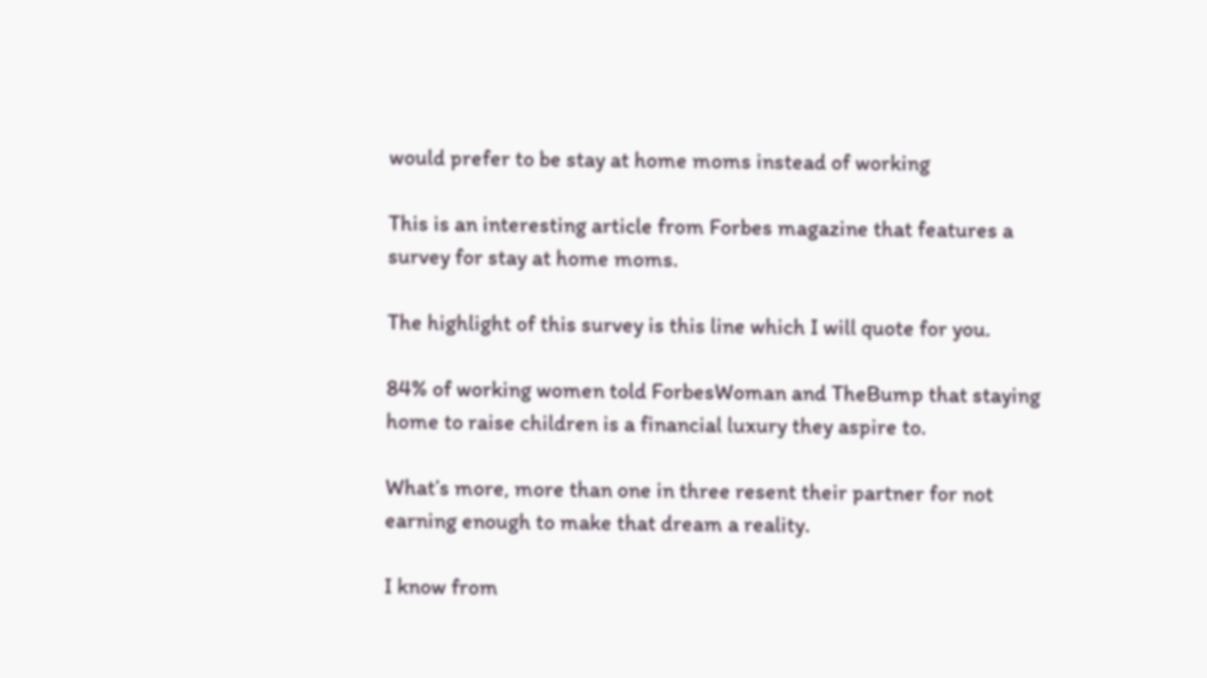would prefer to be stay at home moms instead of working

This is an interesting article from Forbes magazine that features a survey for stay at home moms.

The highlight of this survey is this line which I will quote for you.

84% of working women told ForbesWoman and TheBump that staying home to raise children is a financial luxury they aspire to.

What’s more, more than one in three resent their partner for not earning enough to make that dream a reality.

I know from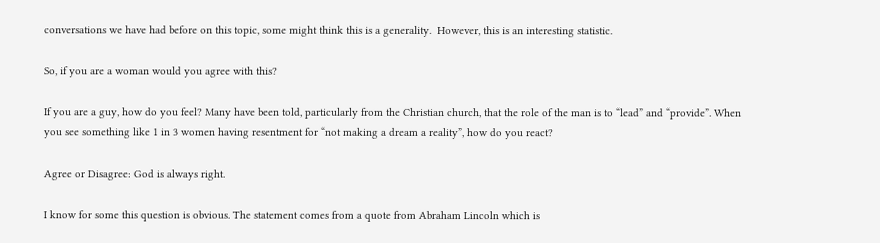conversations we have had before on this topic, some might think this is a generality.  However, this is an interesting statistic.

So, if you are a woman would you agree with this?

If you are a guy, how do you feel? Many have been told, particularly from the Christian church, that the role of the man is to “lead” and “provide”. When you see something like 1 in 3 women having resentment for “not making a dream a reality”, how do you react?

Agree or Disagree: God is always right.

I know for some this question is obvious. The statement comes from a quote from Abraham Lincoln which is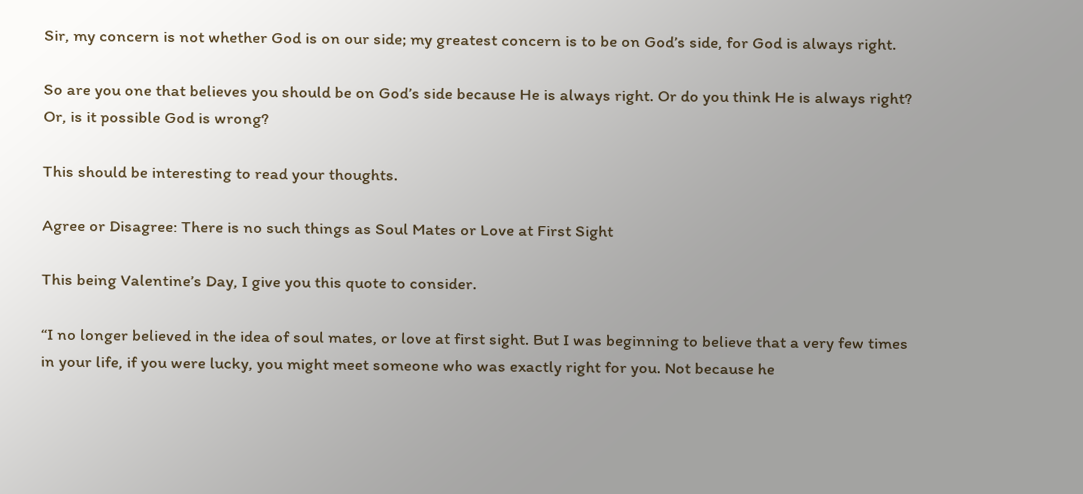Sir, my concern is not whether God is on our side; my greatest concern is to be on God’s side, for God is always right.

So are you one that believes you should be on God’s side because He is always right. Or do you think He is always right? Or, is it possible God is wrong?

This should be interesting to read your thoughts.

Agree or Disagree: There is no such things as Soul Mates or Love at First Sight

This being Valentine’s Day, I give you this quote to consider.

“I no longer believed in the idea of soul mates, or love at first sight. But I was beginning to believe that a very few times in your life, if you were lucky, you might meet someone who was exactly right for you. Not because he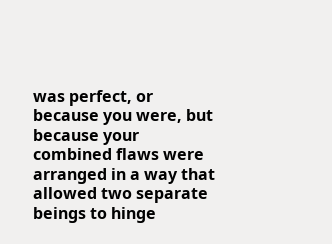was perfect, or because you were, but because your combined flaws were arranged in a way that allowed two separate beings to hinge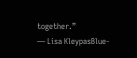together.”
― Lisa KleypasBlue-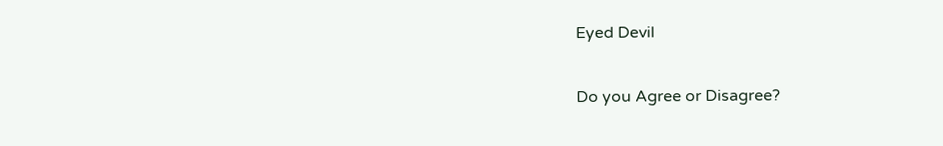Eyed Devil

Do you Agree or Disagree?